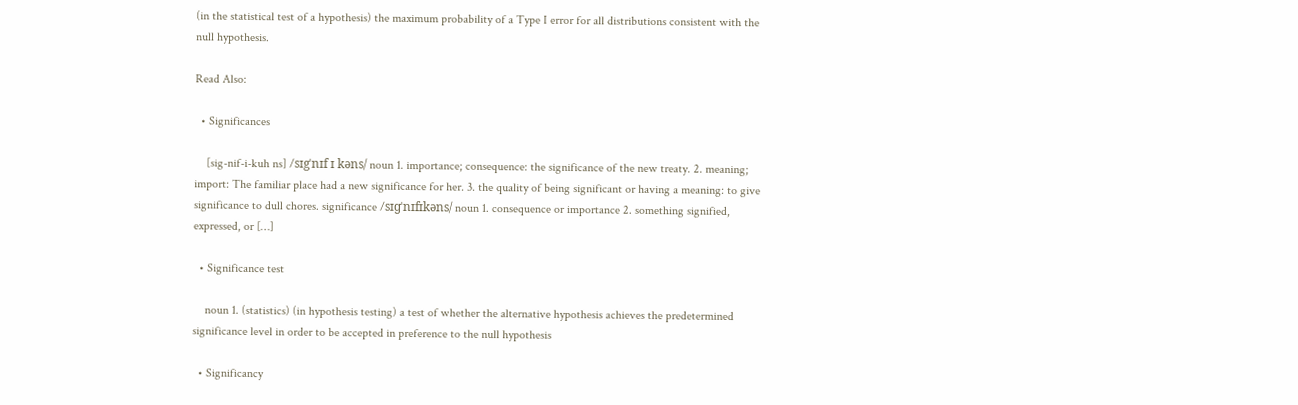(in the statistical test of a hypothesis) the maximum probability of a Type I error for all distributions consistent with the null hypothesis.

Read Also:

  • Significances

    [sig-nif-i-kuh ns] /sɪgˈnɪf ɪ kəns/ noun 1. importance; consequence: the significance of the new treaty. 2. meaning; import: The familiar place had a new significance for her. 3. the quality of being significant or having a meaning: to give significance to dull chores. significance /sɪɡˈnɪfɪkəns/ noun 1. consequence or importance 2. something signified, expressed, or […]

  • Significance test

    noun 1. (statistics) (in hypothesis testing) a test of whether the alternative hypothesis achieves the predetermined significance level in order to be accepted in preference to the null hypothesis

  • Significancy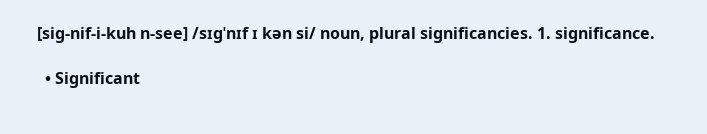[sig-nif-i-kuh n-see] /sɪgˈnɪf ɪ kən si/ noun, plural significancies. 1. significance.

  • Significant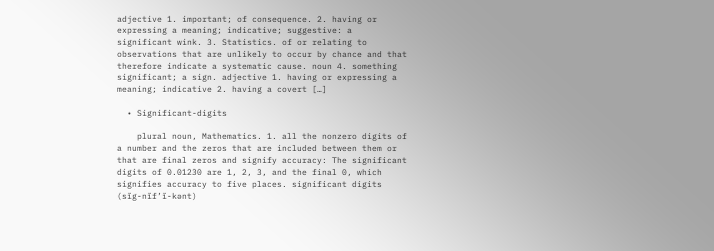adjective 1. important; of consequence. 2. having or expressing a meaning; indicative; suggestive: a significant wink. 3. Statistics. of or relating to observations that are unlikely to occur by chance and that therefore indicate a systematic cause. noun 4. something significant; a sign. adjective 1. having or expressing a meaning; indicative 2. having a covert […]

  • Significant-digits

    plural noun, Mathematics. 1. all the nonzero digits of a number and the zeros that are included between them or that are final zeros and signify accuracy: The significant digits of 0.01230 are 1, 2, 3, and the final 0, which signifies accuracy to five places. significant digits (sĭg-nĭf’ĭ-kənt)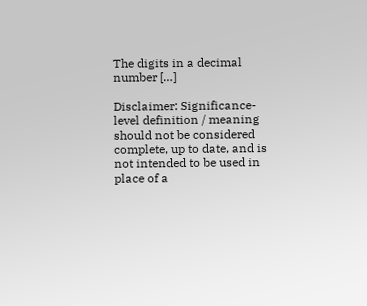The digits in a decimal number […]

Disclaimer: Significance-level definition / meaning should not be considered complete, up to date, and is not intended to be used in place of a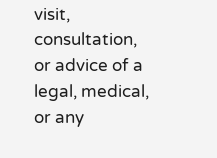visit, consultation, or advice of a legal, medical, or any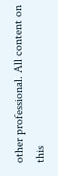other professional. All content on this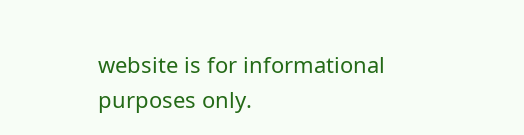website is for informational purposes only.